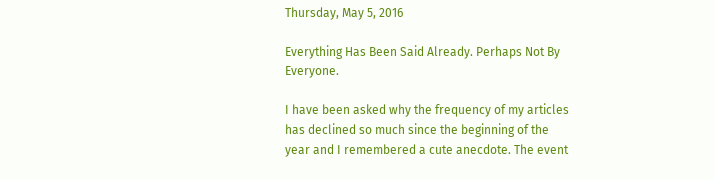Thursday, May 5, 2016

Everything Has Been Said Already. Perhaps Not By Everyone.

I have been asked why the frequency of my articles has declined so much since the beginning of the year and I remembered a cute anecdote. The event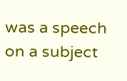was a speech on a subject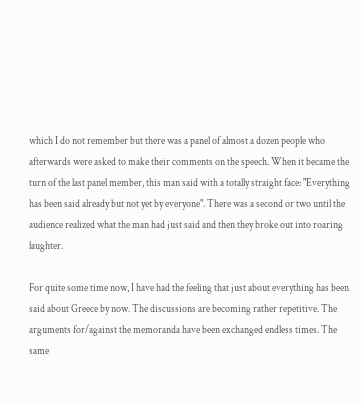which I do not remember but there was a panel of almost a dozen people who afterwards were asked to make their comments on the speech. When it became the turn of the last panel member, this man said with a totally straight face: "Everything has been said already but not yet by everyone". There was a second or two until the audience realized what the man had just said and then they broke out into roaring laughter.

For quite some time now, I have had the feeling that just about everything has been said about Greece by now. The discussions are becoming rather repetitive. The arguments for/against the memoranda have been exchanged endless times. The same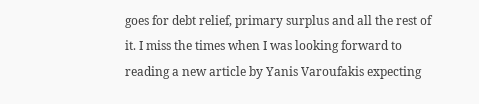goes for debt relief, primary surplus and all the rest of it. I miss the times when I was looking forward to reading a new article by Yanis Varoufakis expecting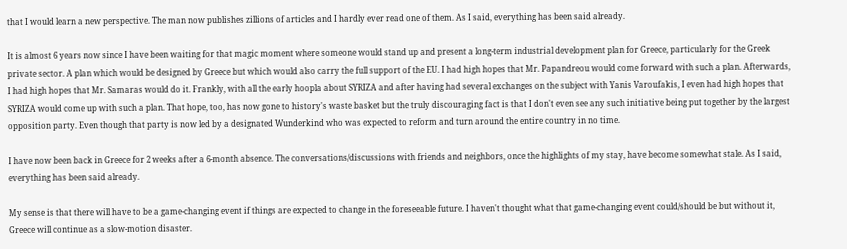that I would learn a new perspective. The man now publishes zillions of articles and I hardly ever read one of them. As I said, everything has been said already.

It is almost 6 years now since I have been waiting for that magic moment where someone would stand up and present a long-term industrial development plan for Greece, particularly for the Greek private sector. A plan which would be designed by Greece but which would also carry the full support of the EU. I had high hopes that Mr. Papandreou would come forward with such a plan. Afterwards, I had high hopes that Mr. Samaras would do it. Frankly, with all the early hoopla about SYRIZA and after having had several exchanges on the subject with Yanis Varoufakis, I even had high hopes that SYRIZA would come up with such a plan. That hope, too, has now gone to history's waste basket but the truly discouraging fact is that I don't even see any such initiative being put together by the largest opposition party. Even though that party is now led by a designated Wunderkind who was expected to reform and turn around the entire country in no time.

I have now been back in Greece for 2 weeks after a 6-month absence. The conversations/discussions with friends and neighbors, once the highlights of my stay, have become somewhat stale. As I said, everything has been said already.

My sense is that there will have to be a game-changing event if things are expected to change in the foreseeable future. I haven't thought what that game-changing event could/should be but without it, Greece will continue as a slow-motion disaster.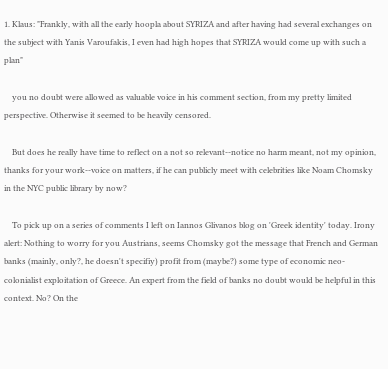1. Klaus: "Frankly, with all the early hoopla about SYRIZA and after having had several exchanges on the subject with Yanis Varoufakis, I even had high hopes that SYRIZA would come up with such a plan"

    you no doubt were allowed as valuable voice in his comment section, from my pretty limited perspective. Otherwise it seemed to be heavily censored.

    But does he really have time to reflect on a not so relevant--notice no harm meant, not my opinion, thanks for your work--voice on matters, if he can publicly meet with celebrities like Noam Chomsky in the NYC public library by now?

    To pick up on a series of comments I left on Iannos Glivanos blog on 'Greek identity' today. Irony alert: Nothing to worry for you Austrians, seems Chomsky got the message that French and German banks (mainly, only?, he doesn't specifiy) profit from (maybe?) some type of economic neo-colonialist exploitation of Greece. An expert from the field of banks no doubt would be helpful in this context. No? On the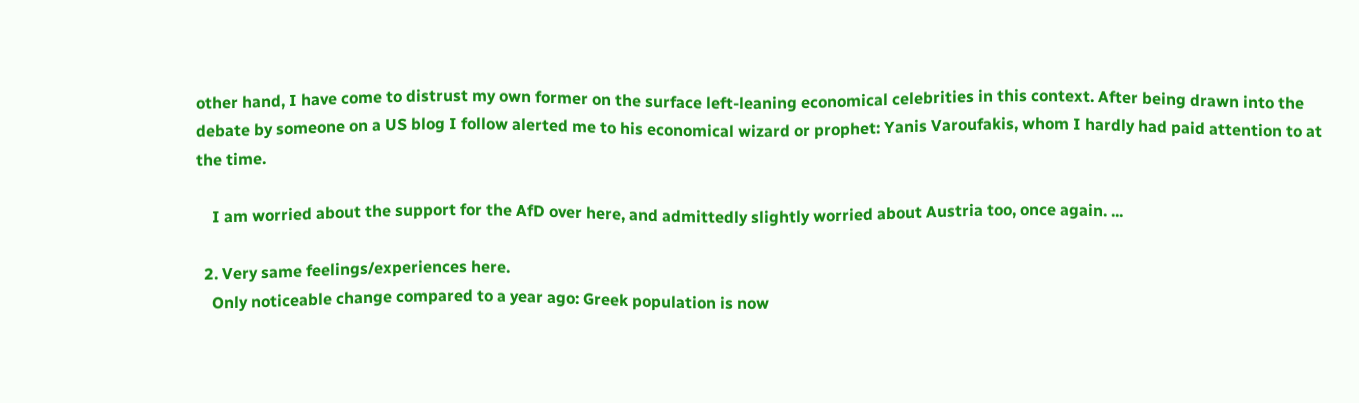other hand, I have come to distrust my own former on the surface left-leaning economical celebrities in this context. After being drawn into the debate by someone on a US blog I follow alerted me to his economical wizard or prophet: Yanis Varoufakis, whom I hardly had paid attention to at the time.

    I am worried about the support for the AfD over here, and admittedly slightly worried about Austria too, once again. ...

  2. Very same feelings/experiences here.
    Only noticeable change compared to a year ago: Greek population is now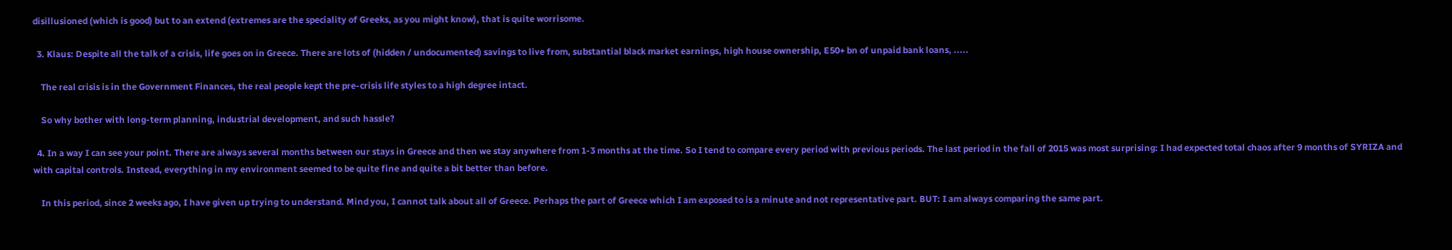disillusioned (which is good) but to an extend (extremes are the speciality of Greeks, as you might know), that is quite worrisome.

  3. Klaus: Despite all the talk of a crisis, life goes on in Greece. There are lots of (hidden / undocumented) savings to live from, substantial black market earnings, high house ownership, E50+ bn of unpaid bank loans, .....

    The real crisis is in the Government Finances, the real people kept the pre-crisis life styles to a high degree intact.

    So why bother with long-term planning, industrial development, and such hassle?

  4. In a way I can see your point. There are always several months between our stays in Greece and then we stay anywhere from 1-3 months at the time. So I tend to compare every period with previous periods. The last period in the fall of 2015 was most surprising: I had expected total chaos after 9 months of SYRIZA and with capital controls. Instead, everything in my environment seemed to be quite fine and quite a bit better than before.

    In this period, since 2 weeks ago, I have given up trying to understand. Mind you, I cannot talk about all of Greece. Perhaps the part of Greece which I am exposed to is a minute and not representative part. BUT: I am always comparing the same part.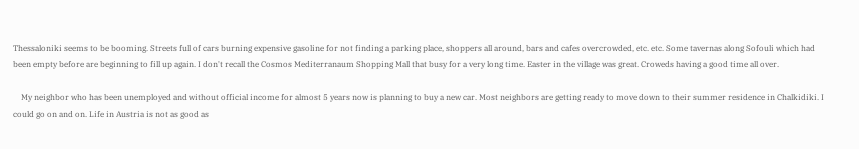Thessaloniki seems to be booming. Streets full of cars burning expensive gasoline for not finding a parking place, shoppers all around, bars and cafes overcrowded, etc. etc. Some tavernas along Sofouli which had been empty before are beginning to fill up again. I don't recall the Cosmos Mediterranaum Shopping Mall that busy for a very long time. Easter in the village was great. Croweds having a good time all over.

    My neighbor who has been unemployed and without official income for almost 5 years now is planning to buy a new car. Most neighbors are getting ready to move down to their summer residence in Chalkidiki. I could go on and on. Life in Austria is not as good as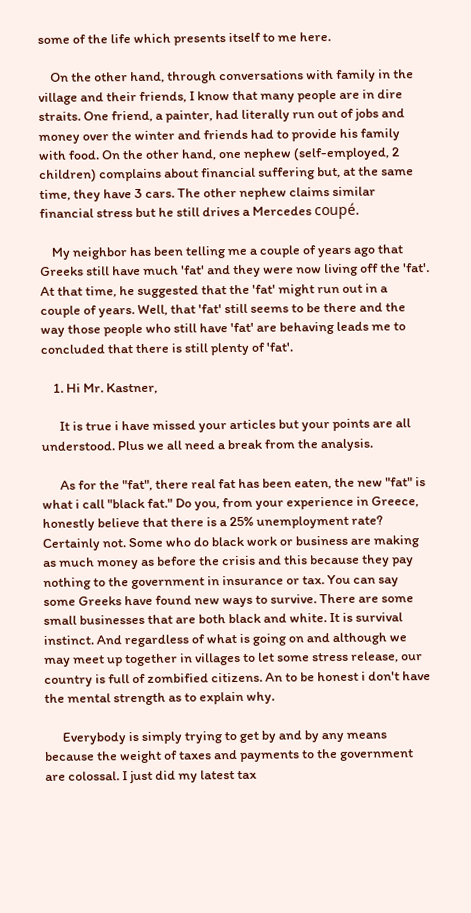some of the life which presents itself to me here.

    On the other hand, through conversations with family in the village and their friends, I know that many people are in dire straits. One friend, a painter, had literally run out of jobs and money over the winter and friends had to provide his family with food. On the other hand, one nephew (self-employed, 2 children) complains about financial suffering but, at the same time, they have 3 cars. The other nephew claims similar financial stress but he still drives a Mercedes coupé.

    My neighbor has been telling me a couple of years ago that Greeks still have much 'fat' and they were now living off the 'fat'. At that time, he suggested that the 'fat' might run out in a couple of years. Well, that 'fat' still seems to be there and the way those people who still have 'fat' are behaving leads me to concluded that there is still plenty of 'fat'.

    1. Hi Mr. Kastner,

      It is true i have missed your articles but your points are all understood. Plus we all need a break from the analysis.

      As for the "fat", there real fat has been eaten, the new "fat" is what i call "black fat." Do you, from your experience in Greece, honestly believe that there is a 25% unemployment rate? Certainly not. Some who do black work or business are making as much money as before the crisis and this because they pay nothing to the government in insurance or tax. You can say some Greeks have found new ways to survive. There are some small businesses that are both black and white. It is survival instinct. And regardless of what is going on and although we may meet up together in villages to let some stress release, our country is full of zombified citizens. An to be honest i don't have the mental strength as to explain why.

      Everybody is simply trying to get by and by any means because the weight of taxes and payments to the government are colossal. I just did my latest tax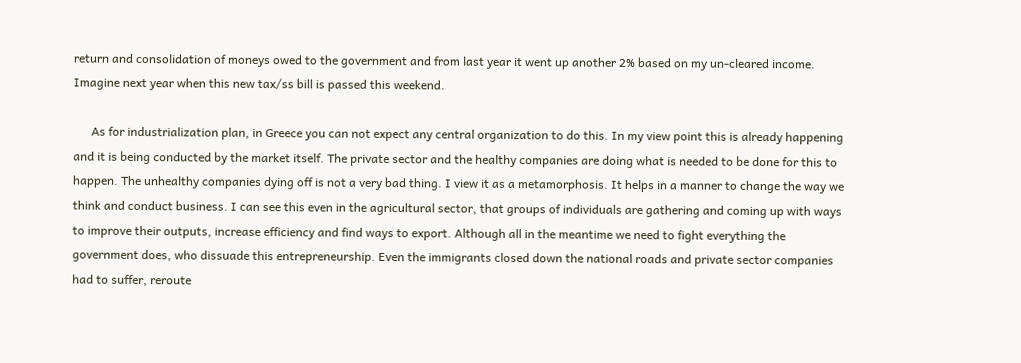return and consolidation of moneys owed to the government and from last year it went up another 2% based on my un-cleared income. Imagine next year when this new tax/ss bill is passed this weekend.

      As for industrialization plan, in Greece you can not expect any central organization to do this. In my view point this is already happening and it is being conducted by the market itself. The private sector and the healthy companies are doing what is needed to be done for this to happen. The unhealthy companies dying off is not a very bad thing. I view it as a metamorphosis. It helps in a manner to change the way we think and conduct business. I can see this even in the agricultural sector, that groups of individuals are gathering and coming up with ways to improve their outputs, increase efficiency and find ways to export. Although all in the meantime we need to fight everything the government does, who dissuade this entrepreneurship. Even the immigrants closed down the national roads and private sector companies had to suffer, reroute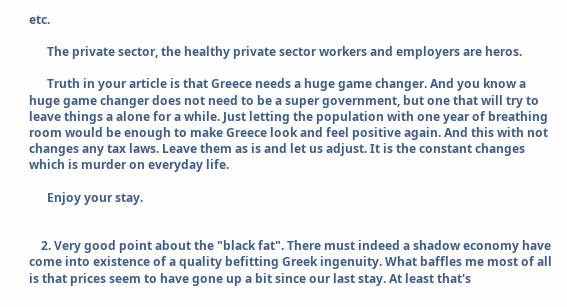etc.

      The private sector, the healthy private sector workers and employers are heros.

      Truth in your article is that Greece needs a huge game changer. And you know a huge game changer does not need to be a super government, but one that will try to leave things a alone for a while. Just letting the population with one year of breathing room would be enough to make Greece look and feel positive again. And this with not changes any tax laws. Leave them as is and let us adjust. It is the constant changes which is murder on everyday life.

      Enjoy your stay.


    2. Very good point about the "black fat". There must indeed a shadow economy have come into existence of a quality befitting Greek ingenuity. What baffles me most of all is that prices seem to have gone up a bit since our last stay. At least that's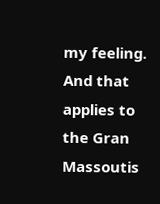my feeling. And that applies to the Gran Massoutis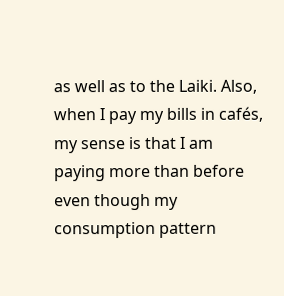as well as to the Laiki. Also, when I pay my bills in cafés, my sense is that I am paying more than before even though my consumption pattern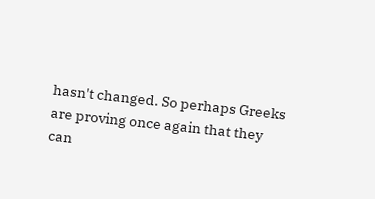hasn't changed. So perhaps Greeks are proving once again that they can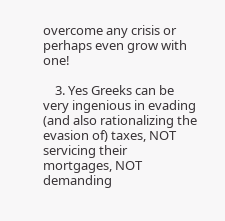overcome any crisis or perhaps even grow with one!

    3. Yes Greeks can be very ingenious in evading (and also rationalizing the evasion of) taxes, NOT servicing their mortgages, NOT demanding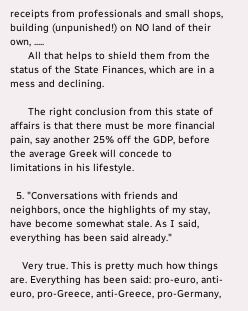receipts from professionals and small shops, building (unpunished!) on NO land of their own, .....
      All that helps to shield them from the status of the State Finances, which are in a mess and declining.

      The right conclusion from this state of affairs is that there must be more financial pain, say another 25% off the GDP, before the average Greek will concede to limitations in his lifestyle.

  5. "Conversations with friends and neighbors, once the highlights of my stay, have become somewhat stale. As I said, everything has been said already."

    Very true. This is pretty much how things are. Everything has been said: pro-euro, anti-euro, pro-Greece, anti-Greece, pro-Germany,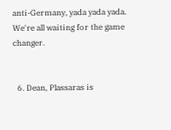anti-Germany, yada yada yada. We're all waiting for the game changer.


  6. Dean, Plassaras is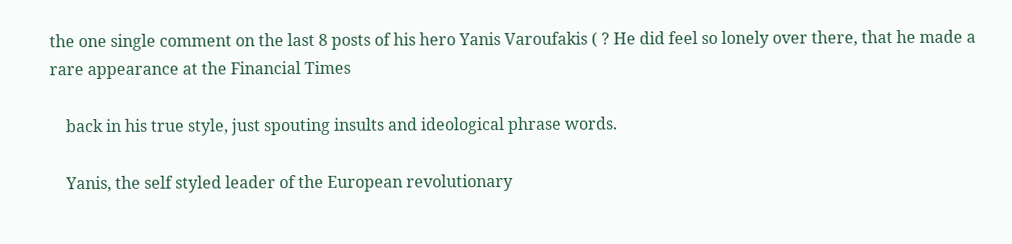the one single comment on the last 8 posts of his hero Yanis Varoufakis ( ? He did feel so lonely over there, that he made a rare appearance at the Financial Times

    back in his true style, just spouting insults and ideological phrase words.

    Yanis, the self styled leader of the European revolutionary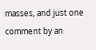masses, and just one comment by an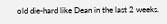old die-hard like Dean in the last 2 weeks.